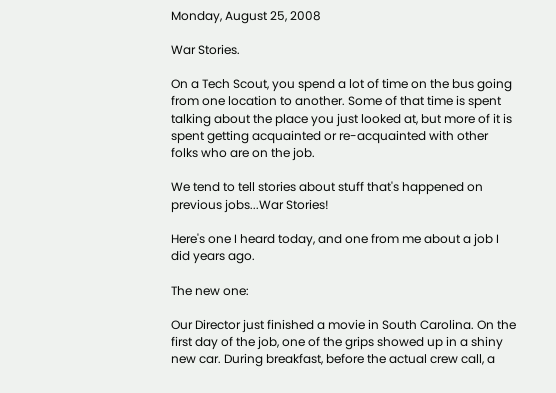Monday, August 25, 2008

War Stories.

On a Tech Scout, you spend a lot of time on the bus going from one location to another. Some of that time is spent talking about the place you just looked at, but more of it is spent getting acquainted or re-acquainted with other folks who are on the job.

We tend to tell stories about stuff that's happened on previous jobs...War Stories!

Here's one I heard today, and one from me about a job I did years ago.

The new one:

Our Director just finished a movie in South Carolina. On the first day of the job, one of the grips showed up in a shiny new car. During breakfast, before the actual crew call, a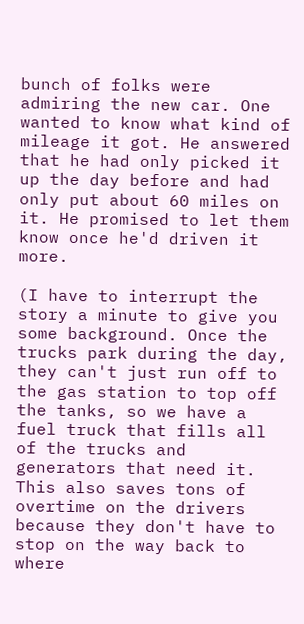bunch of folks were admiring the new car. One wanted to know what kind of mileage it got. He answered that he had only picked it up the day before and had only put about 60 miles on it. He promised to let them know once he'd driven it more.

(I have to interrupt the story a minute to give you some background. Once the trucks park during the day, they can't just run off to the gas station to top off the tanks, so we have a fuel truck that fills all of the trucks and generators that need it. This also saves tons of overtime on the drivers because they don't have to stop on the way back to where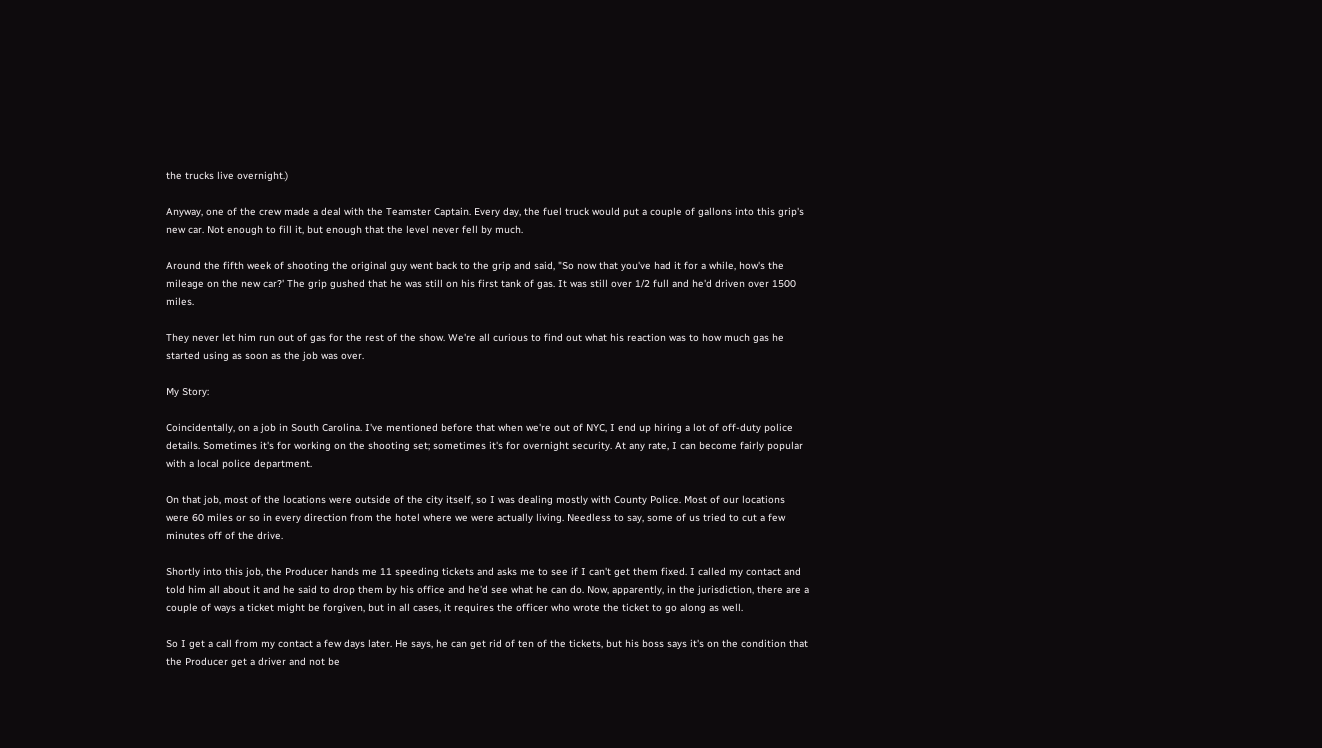the trucks live overnight.)

Anyway, one of the crew made a deal with the Teamster Captain. Every day, the fuel truck would put a couple of gallons into this grip's new car. Not enough to fill it, but enough that the level never fell by much.

Around the fifth week of shooting the original guy went back to the grip and said, "So now that you've had it for a while, how's the mileage on the new car?' The grip gushed that he was still on his first tank of gas. It was still over 1/2 full and he'd driven over 1500 miles.

They never let him run out of gas for the rest of the show. We're all curious to find out what his reaction was to how much gas he started using as soon as the job was over.

My Story:

Coincidentally, on a job in South Carolina. I've mentioned before that when we're out of NYC, I end up hiring a lot of off-duty police details. Sometimes it's for working on the shooting set; sometimes it's for overnight security. At any rate, I can become fairly popular with a local police department.

On that job, most of the locations were outside of the city itself, so I was dealing mostly with County Police. Most of our locations were 60 miles or so in every direction from the hotel where we were actually living. Needless to say, some of us tried to cut a few minutes off of the drive.

Shortly into this job, the Producer hands me 11 speeding tickets and asks me to see if I can't get them fixed. I called my contact and told him all about it and he said to drop them by his office and he'd see what he can do. Now, apparently, in the jurisdiction, there are a couple of ways a ticket might be forgiven, but in all cases, it requires the officer who wrote the ticket to go along as well.

So I get a call from my contact a few days later. He says, he can get rid of ten of the tickets, but his boss says it's on the condition that the Producer get a driver and not be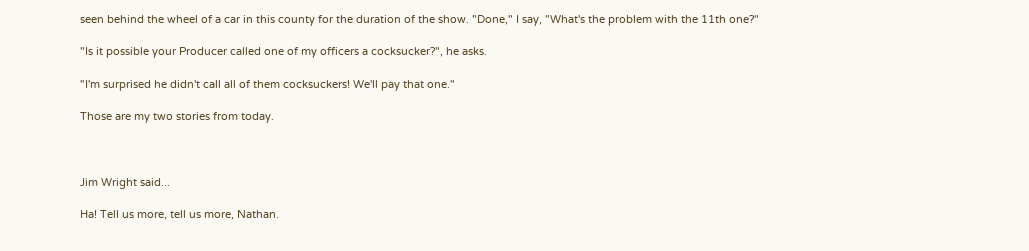seen behind the wheel of a car in this county for the duration of the show. "Done," I say, "What's the problem with the 11th one?"

"Is it possible your Producer called one of my officers a cocksucker?", he asks.

"I'm surprised he didn't call all of them cocksuckers! We'll pay that one."

Those are my two stories from today.



Jim Wright said...

Ha! Tell us more, tell us more, Nathan.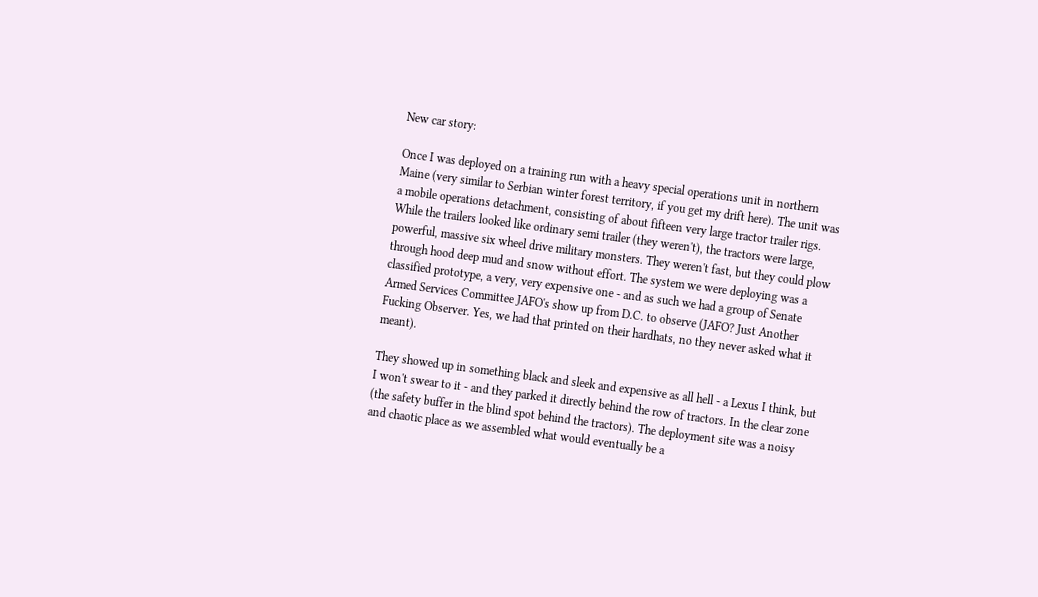New car story:

Once I was deployed on a training run with a heavy special operations unit in northern Maine (very similar to Serbian winter forest territory, if you get my drift here). The unit was a mobile operations detachment, consisting of about fifteen very large tractor trailer rigs. While the trailers looked like ordinary semi trailer (they weren't), the tractors were large, powerful, massive six wheel drive military monsters. They weren't fast, but they could plow through hood deep mud and snow without effort. The system we were deploying was a classified prototype, a very, very expensive one - and as such we had a group of Senate Armed Services Committee JAFO's show up from D.C. to observe (JAFO? Just Another Fucking Observer. Yes, we had that printed on their hardhats, no they never asked what it meant).

They showed up in something black and sleek and expensive as all hell - a Lexus I think, but I won't swear to it - and they parked it directly behind the row of tractors. In the clear zone (the safety buffer in the blind spot behind the tractors). The deployment site was a noisy and chaotic place as we assembled what would eventually be a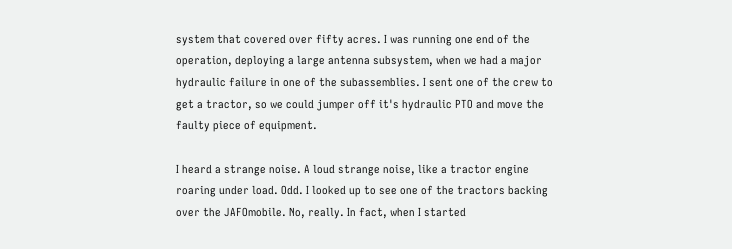system that covered over fifty acres. I was running one end of the operation, deploying a large antenna subsystem, when we had a major hydraulic failure in one of the subassemblies. I sent one of the crew to get a tractor, so we could jumper off it's hydraulic PTO and move the faulty piece of equipment.

I heard a strange noise. A loud strange noise, like a tractor engine roaring under load. Odd. I looked up to see one of the tractors backing over the JAFOmobile. No, really. In fact, when I started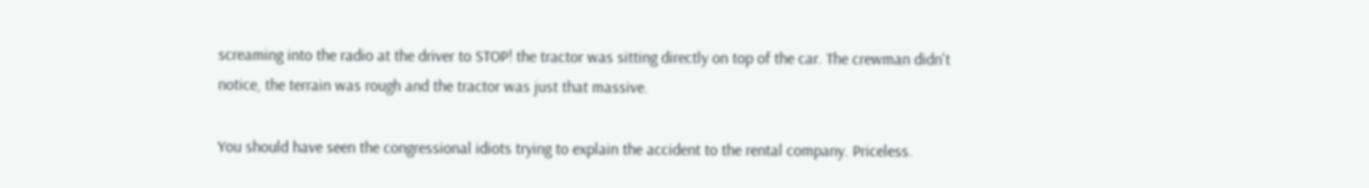screaming into the radio at the driver to STOP! the tractor was sitting directly on top of the car. The crewman didn't notice, the terrain was rough and the tractor was just that massive.

You should have seen the congressional idiots trying to explain the accident to the rental company. Priceless.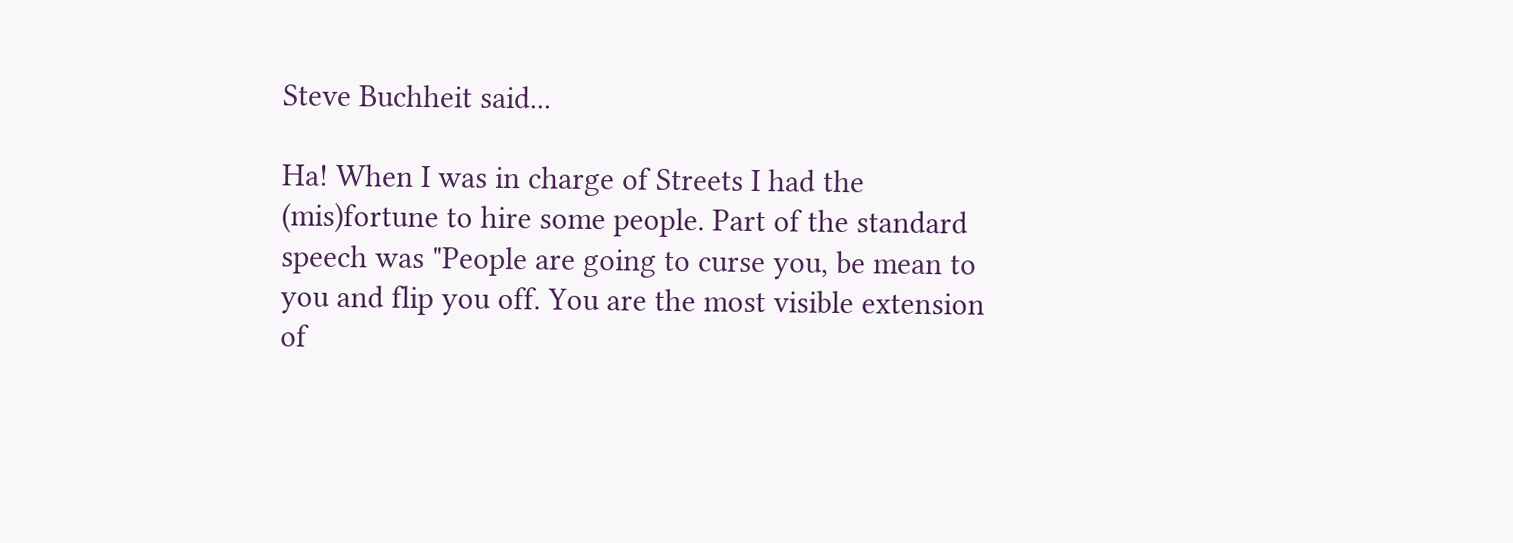Steve Buchheit said...

Ha! When I was in charge of Streets I had the (mis)fortune to hire some people. Part of the standard speech was "People are going to curse you, be mean to you and flip you off. You are the most visible extension of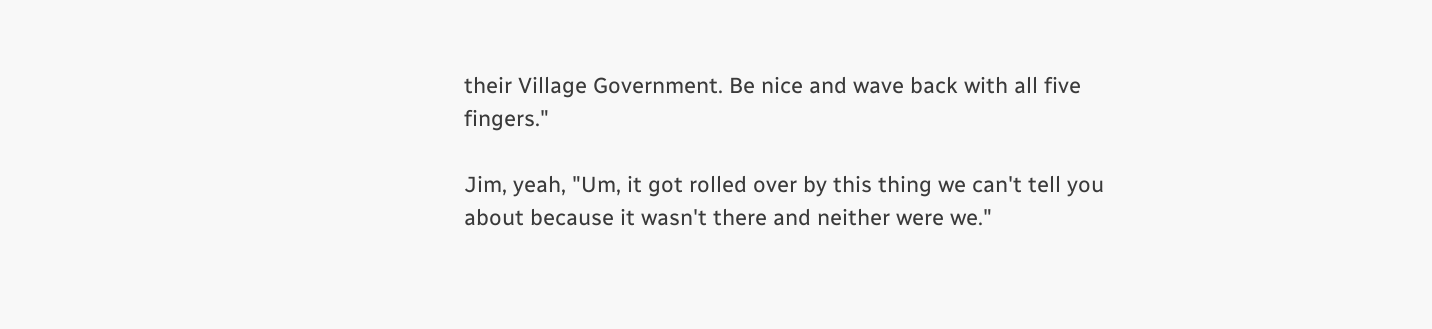their Village Government. Be nice and wave back with all five fingers."

Jim, yeah, "Um, it got rolled over by this thing we can't tell you about because it wasn't there and neither were we."